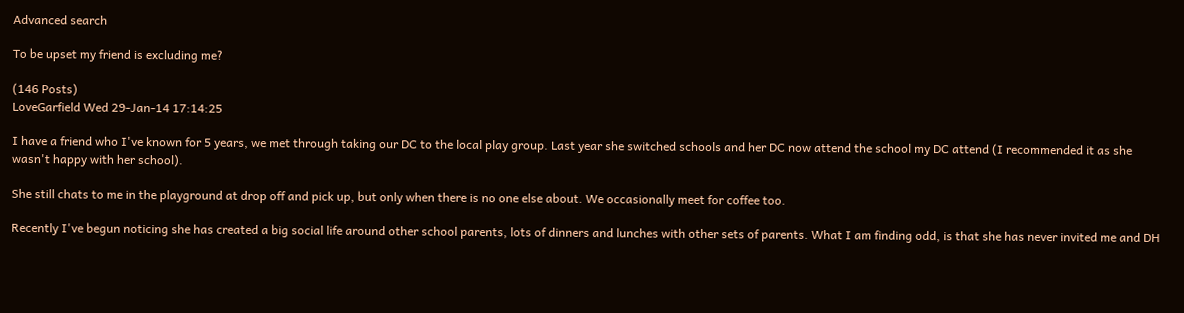Advanced search

To be upset my friend is excluding me?

(146 Posts)
LoveGarfield Wed 29-Jan-14 17:14:25

I have a friend who I've known for 5 years, we met through taking our DC to the local play group. Last year she switched schools and her DC now attend the school my DC attend (I recommended it as she wasn't happy with her school).

She still chats to me in the playground at drop off and pick up, but only when there is no one else about. We occasionally meet for coffee too.

Recently I've begun noticing she has created a big social life around other school parents, lots of dinners and lunches with other sets of parents. What I am finding odd, is that she has never invited me and DH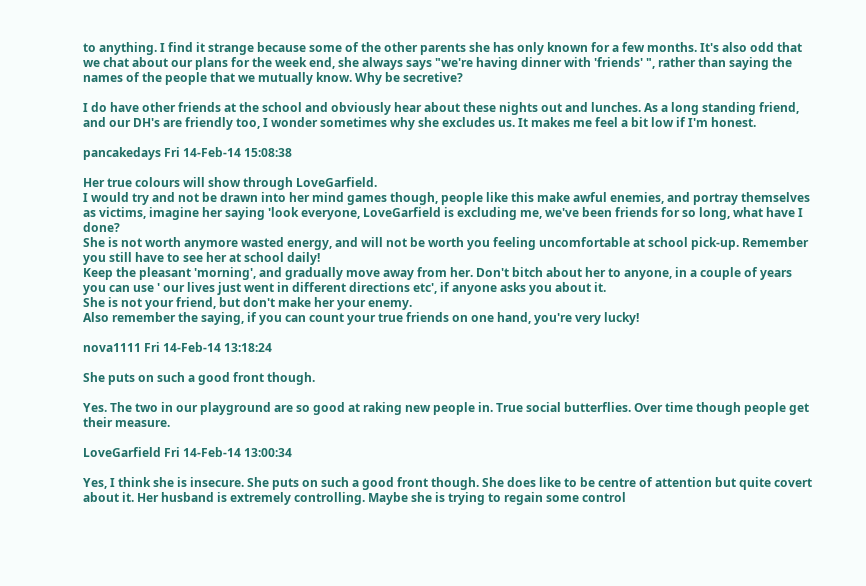to anything. I find it strange because some of the other parents she has only known for a few months. It's also odd that we chat about our plans for the week end, she always says "we're having dinner with 'friends' ", rather than saying the names of the people that we mutually know. Why be secretive?

I do have other friends at the school and obviously hear about these nights out and lunches. As a long standing friend, and our DH's are friendly too, I wonder sometimes why she excludes us. It makes me feel a bit low if I'm honest.

pancakedays Fri 14-Feb-14 15:08:38

Her true colours will show through LoveGarfield.
I would try and not be drawn into her mind games though, people like this make awful enemies, and portray themselves as victims, imagine her saying 'look everyone, LoveGarfield is excluding me, we've been friends for so long, what have I done?
She is not worth anymore wasted energy, and will not be worth you feeling uncomfortable at school pick-up. Remember you still have to see her at school daily!
Keep the pleasant 'morning', and gradually move away from her. Don't bitch about her to anyone, in a couple of years you can use ' our lives just went in different directions etc', if anyone asks you about it.
She is not your friend, but don't make her your enemy.
Also remember the saying, if you can count your true friends on one hand, you're very lucky!

nova1111 Fri 14-Feb-14 13:18:24

She puts on such a good front though.

Yes. The two in our playground are so good at raking new people in. True social butterflies. Over time though people get their measure.

LoveGarfield Fri 14-Feb-14 13:00:34

Yes, I think she is insecure. She puts on such a good front though. She does like to be centre of attention but quite covert about it. Her husband is extremely controlling. Maybe she is trying to regain some control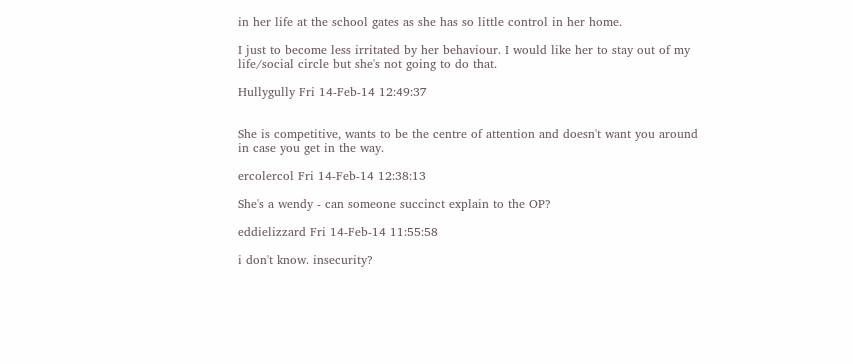in her life at the school gates as she has so little control in her home.

I just to become less irritated by her behaviour. I would like her to stay out of my life/social circle but she's not going to do that.

Hullygully Fri 14-Feb-14 12:49:37


She is competitive, wants to be the centre of attention and doesn't want you around in case you get in the way.

ercolercol Fri 14-Feb-14 12:38:13

She's a wendy - can someone succinct explain to the OP?

eddielizzard Fri 14-Feb-14 11:55:58

i don't know. insecurity?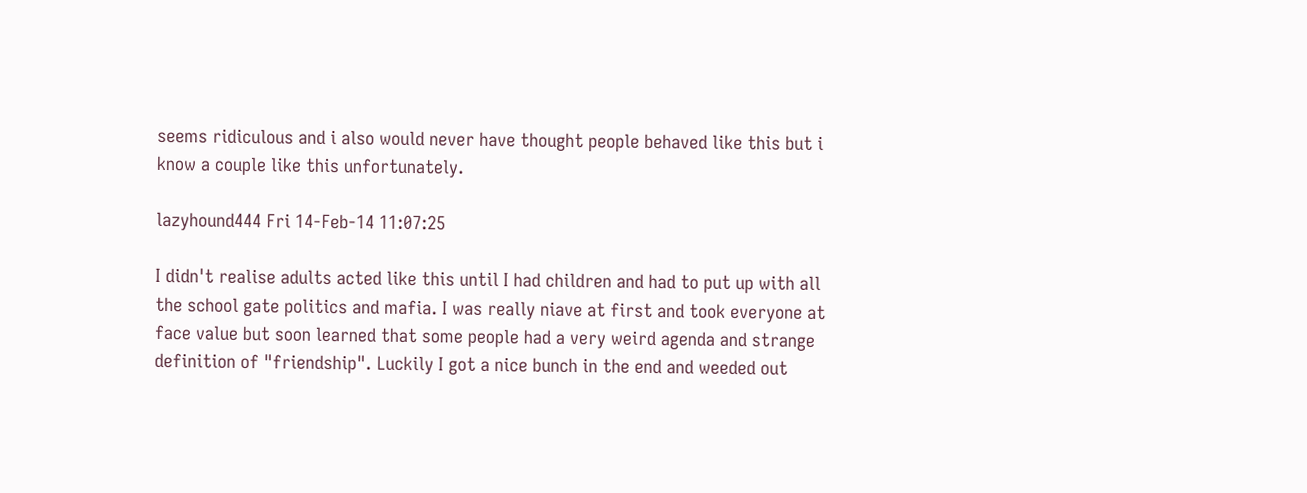seems ridiculous and i also would never have thought people behaved like this but i know a couple like this unfortunately.

lazyhound444 Fri 14-Feb-14 11:07:25

I didn't realise adults acted like this until I had children and had to put up with all the school gate politics and mafia. I was really niave at first and took everyone at face value but soon learned that some people had a very weird agenda and strange definition of "friendship". Luckily I got a nice bunch in the end and weeded out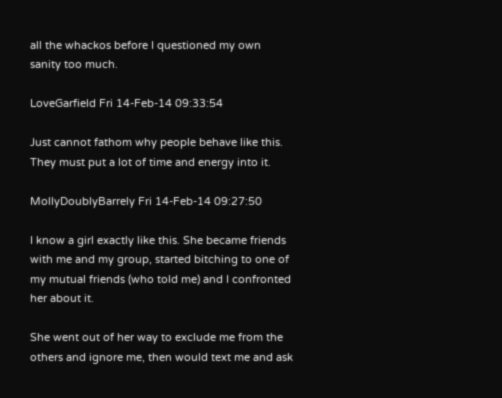all the whackos before I questioned my own sanity too much.

LoveGarfield Fri 14-Feb-14 09:33:54

Just cannot fathom why people behave like this. They must put a lot of time and energy into it.

MollyDoublyBarrely Fri 14-Feb-14 09:27:50

I know a girl exactly like this. She became friends with me and my group, started bitching to one of my mutual friends (who told me) and I confronted her about it.

She went out of her way to exclude me from the others and ignore me, then would text me and ask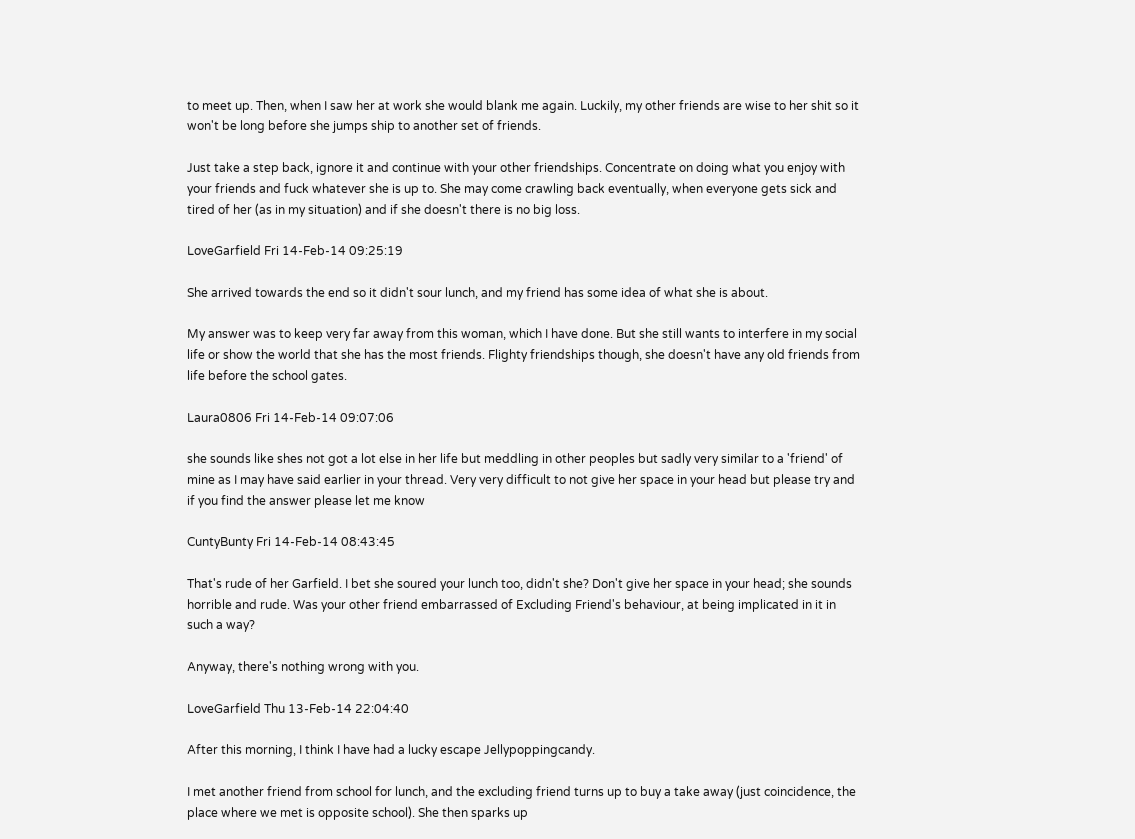to meet up. Then, when I saw her at work she would blank me again. Luckily, my other friends are wise to her shit so it won't be long before she jumps ship to another set of friends.

Just take a step back, ignore it and continue with your other friendships. Concentrate on doing what you enjoy with your friends and fuck whatever she is up to. She may come crawling back eventually, when everyone gets sick and tired of her (as in my situation) and if she doesn't there is no big loss.

LoveGarfield Fri 14-Feb-14 09:25:19

She arrived towards the end so it didn't sour lunch, and my friend has some idea of what she is about.

My answer was to keep very far away from this woman, which I have done. But she still wants to interfere in my social life or show the world that she has the most friends. Flighty friendships though, she doesn't have any old friends from life before the school gates.

Laura0806 Fri 14-Feb-14 09:07:06

she sounds like shes not got a lot else in her life but meddling in other peoples but sadly very similar to a 'friend' of mine as I may have said earlier in your thread. Very very difficult to not give her space in your head but please try and if you find the answer please let me know

CuntyBunty Fri 14-Feb-14 08:43:45

That's rude of her Garfield. I bet she soured your lunch too, didn't she? Don't give her space in your head; she sounds horrible and rude. Was your other friend embarrassed of Excluding Friend's behaviour, at being implicated in it in such a way?

Anyway, there's nothing wrong with you.

LoveGarfield Thu 13-Feb-14 22:04:40

After this morning, I think I have had a lucky escape Jellypoppingcandy.

I met another friend from school for lunch, and the excluding friend turns up to buy a take away (just coincidence, the place where we met is opposite school). She then sparks up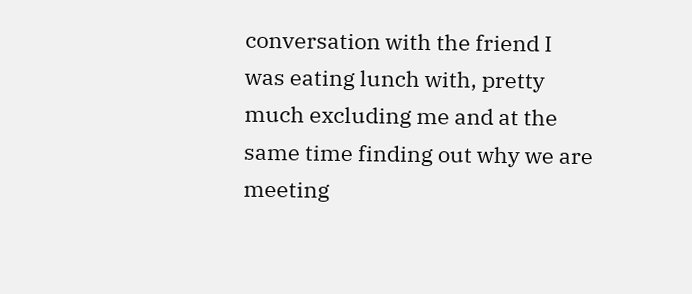conversation with the friend I was eating lunch with, pretty much excluding me and at the same time finding out why we are meeting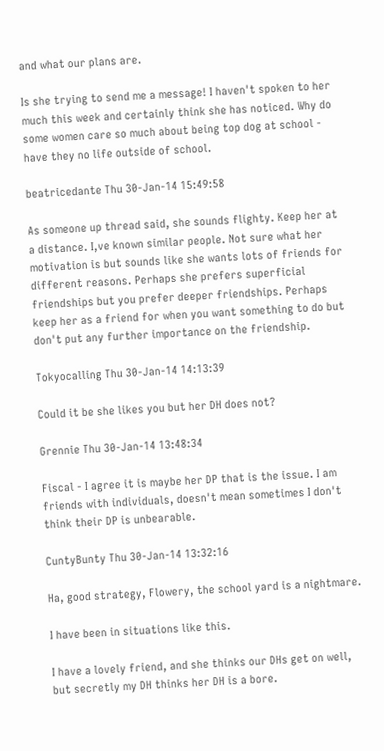and what our plans are.

Is she trying to send me a message! I haven't spoken to her much this week and certainly think she has noticed. Why do some women care so much about being top dog at school - have they no life outside of school.

beatricedante Thu 30-Jan-14 15:49:58

As someone up thread said, she sounds flighty. Keep her at a distance. I,ve known similar people. Not sure what her motivation is but sounds like she wants lots of friends for different reasons. Perhaps she prefers superficial friendships but you prefer deeper friendships. Perhaps keep her as a friend for when you want something to do but don't put any further importance on the friendship.

Tokyocalling Thu 30-Jan-14 14:13:39

Could it be she likes you but her DH does not?

Grennie Thu 30-Jan-14 13:48:34

Fiscal - I agree it is maybe her DP that is the issue. I am friends with individuals, doesn't mean sometimes I don't think their DP is unbearable.

CuntyBunty Thu 30-Jan-14 13:32:16

Ha, good strategy, Flowery, the school yard is a nightmare.

I have been in situations like this.

I have a lovely friend, and she thinks our DHs get on well, but secretly my DH thinks her DH is a bore.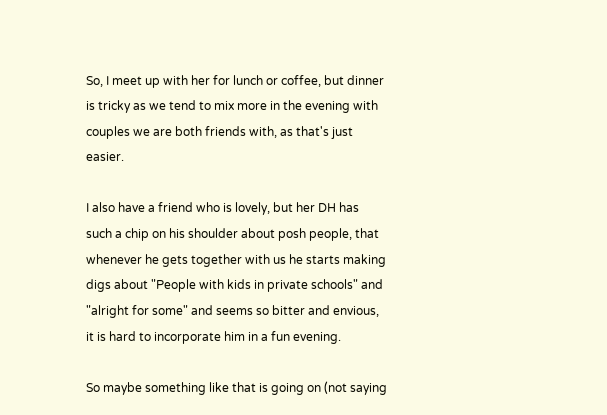So, I meet up with her for lunch or coffee, but dinner is tricky as we tend to mix more in the evening with couples we are both friends with, as that's just easier.

I also have a friend who is lovely, but her DH has such a chip on his shoulder about posh people, that whenever he gets together with us he starts making digs about "People with kids in private schools" and "alright for some" and seems so bitter and envious, it is hard to incorporate him in a fun evening.

So maybe something like that is going on (not saying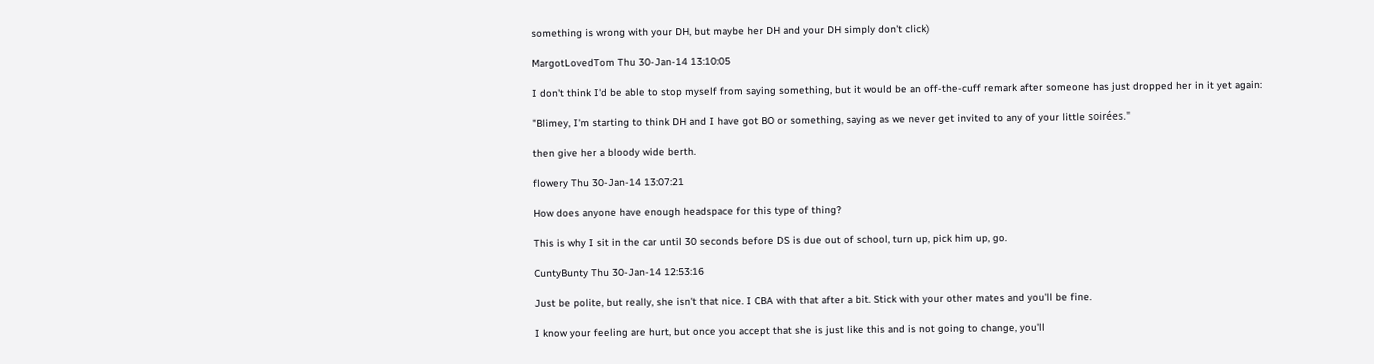something is wrong with your DH, but maybe her DH and your DH simply don't click)

MargotLovedTom Thu 30-Jan-14 13:10:05

I don't think I'd be able to stop myself from saying something, but it would be an off-the-cuff remark after someone has just dropped her in it yet again:

"Blimey, I'm starting to think DH and I have got BO or something, saying as we never get invited to any of your little soirées."

then give her a bloody wide berth.

flowery Thu 30-Jan-14 13:07:21

How does anyone have enough headspace for this type of thing?

This is why I sit in the car until 30 seconds before DS is due out of school, turn up, pick him up, go.

CuntyBunty Thu 30-Jan-14 12:53:16

Just be polite, but really, she isn't that nice. I CBA with that after a bit. Stick with your other mates and you'll be fine.

I know your feeling are hurt, but once you accept that she is just like this and is not going to change, you'll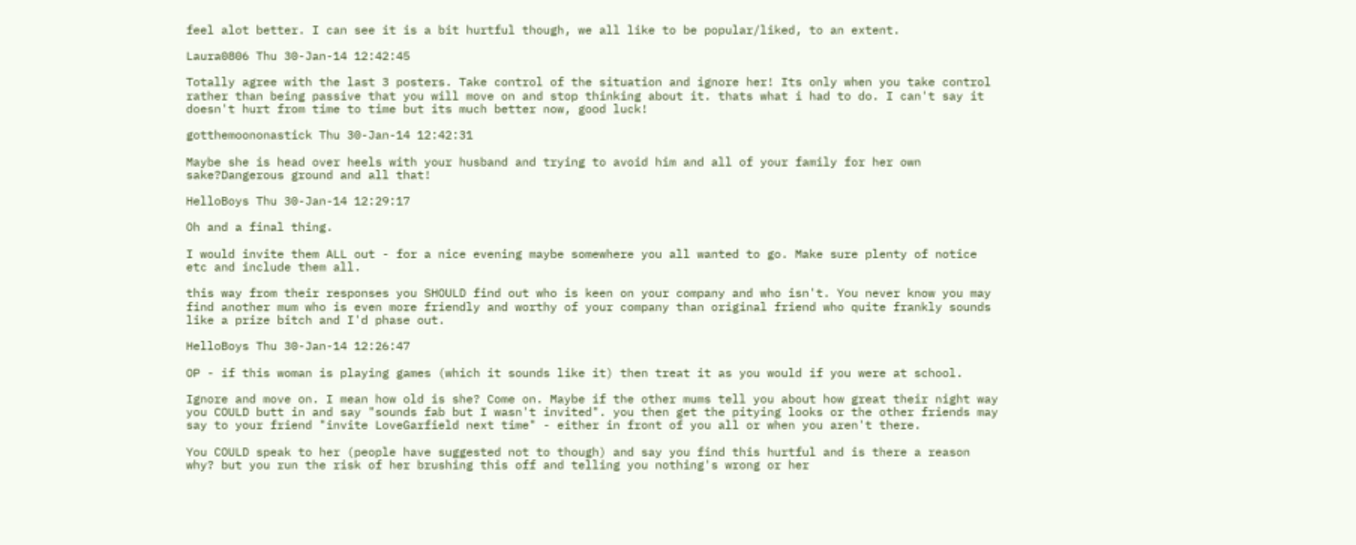feel alot better. I can see it is a bit hurtful though, we all like to be popular/liked, to an extent.

Laura0806 Thu 30-Jan-14 12:42:45

Totally agree with the last 3 posters. Take control of the situation and ignore her! Its only when you take control rather than being passive that you will move on and stop thinking about it. thats what i had to do. I can't say it doesn't hurt from time to time but its much better now, good luck!

gotthemoononastick Thu 30-Jan-14 12:42:31

Maybe she is head over heels with your husband and trying to avoid him and all of your family for her own sake?Dangerous ground and all that!

HelloBoys Thu 30-Jan-14 12:29:17

Oh and a final thing.

I would invite them ALL out - for a nice evening maybe somewhere you all wanted to go. Make sure plenty of notice etc and include them all.

this way from their responses you SHOULD find out who is keen on your company and who isn't. You never know you may find another mum who is even more friendly and worthy of your company than original friend who quite frankly sounds like a prize bitch and I'd phase out.

HelloBoys Thu 30-Jan-14 12:26:47

OP - if this woman is playing games (which it sounds like it) then treat it as you would if you were at school.

Ignore and move on. I mean how old is she? Come on. Maybe if the other mums tell you about how great their night way you COULD butt in and say "sounds fab but I wasn't invited". you then get the pitying looks or the other friends may say to your friend "invite LoveGarfield next time" - either in front of you all or when you aren't there.

You COULD speak to her (people have suggested not to though) and say you find this hurtful and is there a reason why? but you run the risk of her brushing this off and telling you nothing's wrong or her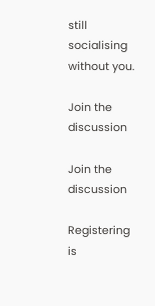still socialising without you.

Join the discussion

Join the discussion

Registering is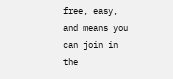free, easy, and means you can join in the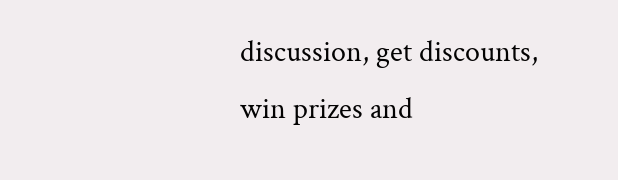discussion, get discounts, win prizes and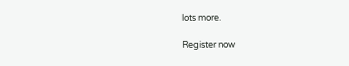lots more.

Register now